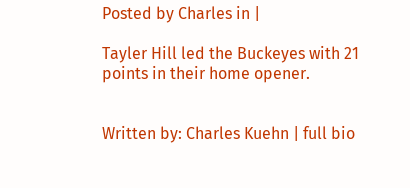Posted by Charles in |

Tayler Hill led the Buckeyes with 21 points in their home opener.


Written by: Charles Kuehn | full bio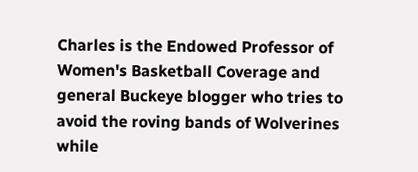Charles is the Endowed Professor of Women's Basketball Coverage and general Buckeye blogger who tries to avoid the roving bands of Wolverines while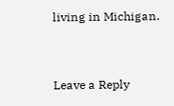living in Michigan.


Leave a Reply